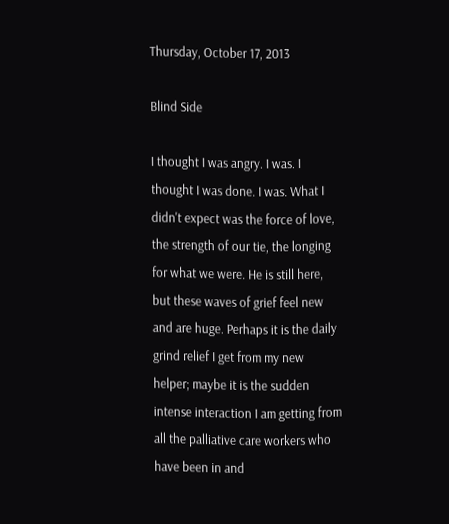Thursday, October 17, 2013

Blind Side

I thought I was angry. I was. I thought I was done. I was. What I didn't expect was the force of love, the strength of our tie, the longing for what we were. He is still here, but these waves of grief feel new and are huge. Perhaps it is the daily grind relief I get from my new helper; maybe it is the sudden intense interaction I am getting from all the palliative care workers who have been in and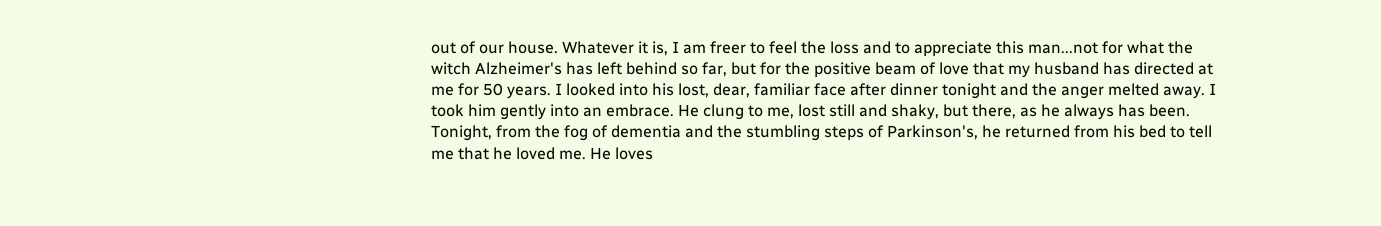out of our house. Whatever it is, I am freer to feel the loss and to appreciate this man...not for what the witch Alzheimer's has left behind so far, but for the positive beam of love that my husband has directed at me for 50 years. I looked into his lost, dear, familiar face after dinner tonight and the anger melted away. I took him gently into an embrace. He clung to me, lost still and shaky, but there, as he always has been. Tonight, from the fog of dementia and the stumbling steps of Parkinson's, he returned from his bed to tell me that he loved me. He loves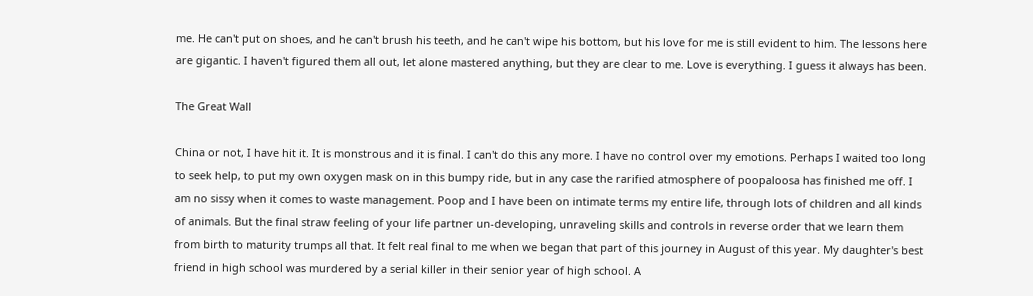me. He can't put on shoes, and he can't brush his teeth, and he can't wipe his bottom, but his love for me is still evident to him. The lessons here are gigantic. I haven't figured them all out, let alone mastered anything, but they are clear to me. Love is everything. I guess it always has been.

The Great Wall

China or not, I have hit it. It is monstrous and it is final. I can't do this any more. I have no control over my emotions. Perhaps I waited too long to seek help, to put my own oxygen mask on in this bumpy ride, but in any case the rarified atmosphere of poopaloosa has finished me off. I am no sissy when it comes to waste management. Poop and I have been on intimate terms my entire life, through lots of children and all kinds of animals. But the final straw feeling of your life partner un-developing, unraveling skills and controls in reverse order that we learn them from birth to maturity trumps all that. It felt real final to me when we began that part of this journey in August of this year. My daughter's best friend in high school was murdered by a serial killer in their senior year of high school. A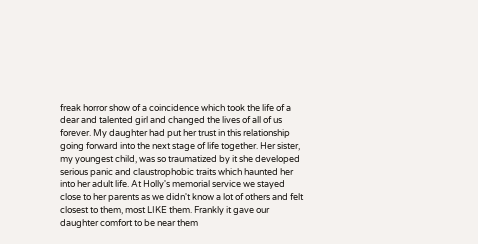freak horror show of a coincidence which took the life of a dear and talented girl and changed the lives of all of us forever. My daughter had put her trust in this relationship going forward into the next stage of life together. Her sister, my youngest child, was so traumatized by it she developed serious panic and claustrophobic traits which haunted her into her adult life. At Holly's memorial service we stayed close to her parents as we didn't know a lot of others and felt closest to them, most LIKE them. Frankly it gave our daughter comfort to be near them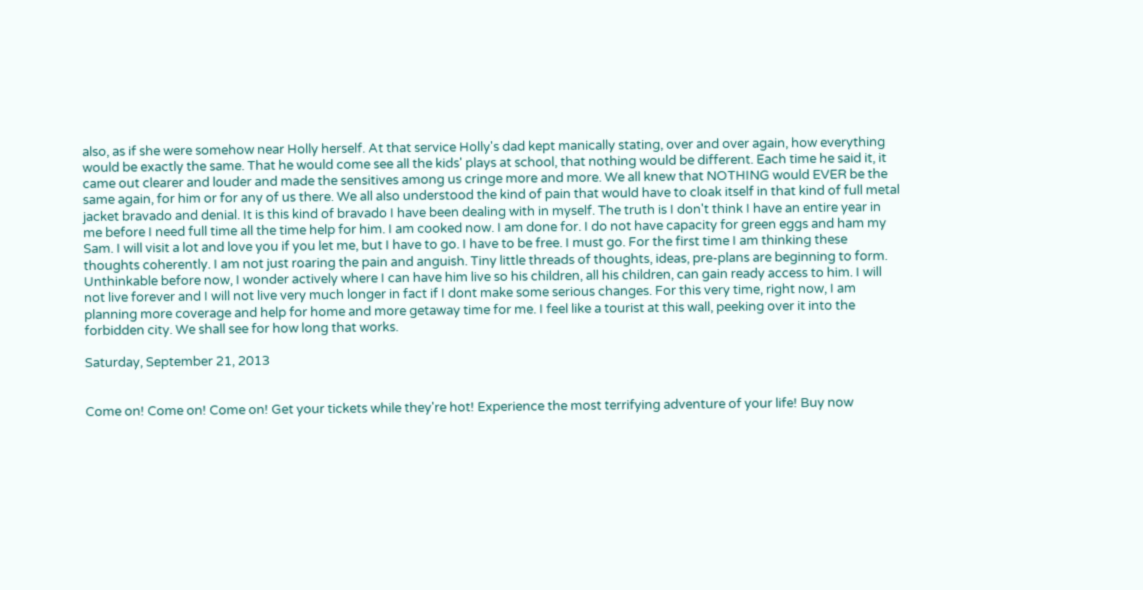also, as if she were somehow near Holly herself. At that service Holly's dad kept manically stating, over and over again, how everything would be exactly the same. That he would come see all the kids' plays at school, that nothing would be different. Each time he said it, it came out clearer and louder and made the sensitives among us cringe more and more. We all knew that NOTHING would EVER be the same again, for him or for any of us there. We all also understood the kind of pain that would have to cloak itself in that kind of full metal jacket bravado and denial. It is this kind of bravado I have been dealing with in myself. The truth is I don't think I have an entire year in me before I need full time all the time help for him. I am cooked now. I am done for. I do not have capacity for green eggs and ham my Sam. I will visit a lot and love you if you let me, but I have to go. I have to be free. I must go. For the first time I am thinking these thoughts coherently. I am not just roaring the pain and anguish. Tiny little threads of thoughts, ideas, pre-plans are beginning to form. Unthinkable before now, I wonder actively where I can have him live so his children, all his children, can gain ready access to him. I will not live forever and I will not live very much longer in fact if I dont make some serious changes. For this very time, right now, I am planning more coverage and help for home and more getaway time for me. I feel like a tourist at this wall, peeking over it into the forbidden city. We shall see for how long that works.

Saturday, September 21, 2013


Come on! Come on! Come on! Get your tickets while they're hot! Experience the most terrifying adventure of your life! Buy now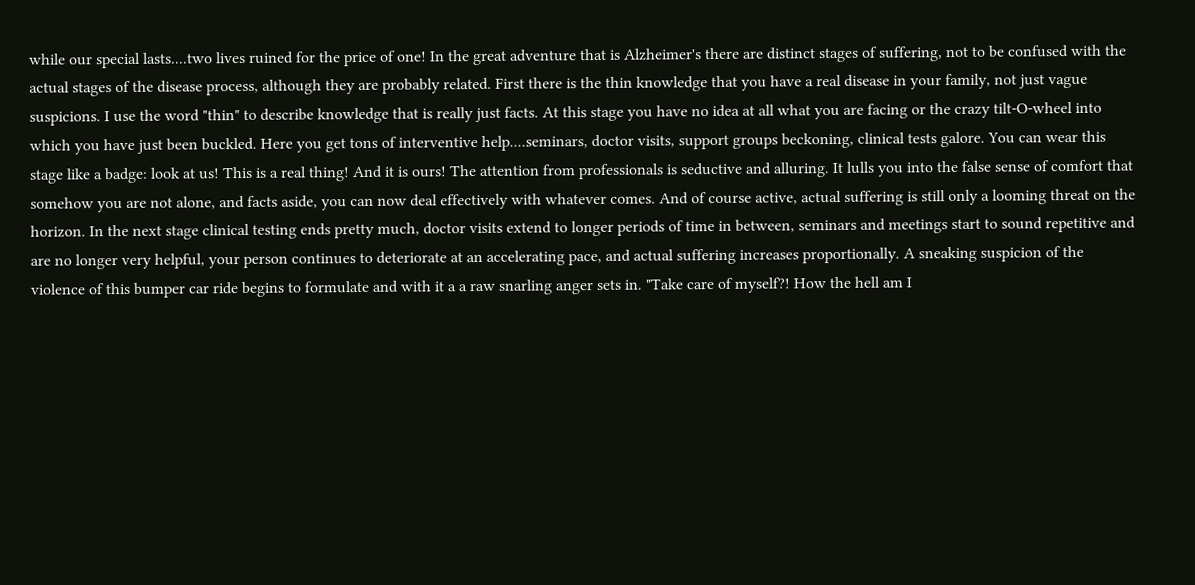while our special lasts....two lives ruined for the price of one! In the great adventure that is Alzheimer's there are distinct stages of suffering, not to be confused with the actual stages of the disease process, although they are probably related. First there is the thin knowledge that you have a real disease in your family, not just vague suspicions. I use the word "thin" to describe knowledge that is really just facts. At this stage you have no idea at all what you are facing or the crazy tilt-O-wheel into which you have just been buckled. Here you get tons of interventive help....seminars, doctor visits, support groups beckoning, clinical tests galore. You can wear this stage like a badge: look at us! This is a real thing! And it is ours! The attention from professionals is seductive and alluring. It lulls you into the false sense of comfort that somehow you are not alone, and facts aside, you can now deal effectively with whatever comes. And of course active, actual suffering is still only a looming threat on the horizon. In the next stage clinical testing ends pretty much, doctor visits extend to longer periods of time in between, seminars and meetings start to sound repetitive and are no longer very helpful, your person continues to deteriorate at an accelerating pace, and actual suffering increases proportionally. A sneaking suspicion of the violence of this bumper car ride begins to formulate and with it a a raw snarling anger sets in. "Take care of myself?! How the hell am I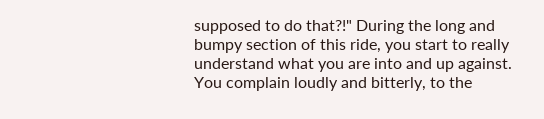supposed to do that?!" During the long and bumpy section of this ride, you start to really understand what you are into and up against. You complain loudly and bitterly, to the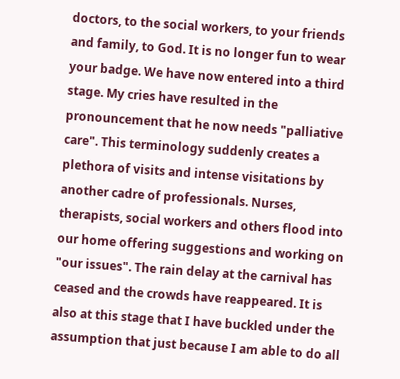doctors, to the social workers, to your friends and family, to God. It is no longer fun to wear your badge. We have now entered into a third stage. My cries have resulted in the pronouncement that he now needs "palliative care". This terminology suddenly creates a plethora of visits and intense visitations by another cadre of professionals. Nurses, therapists, social workers and others flood into our home offering suggestions and working on "our issues". The rain delay at the carnival has ceased and the crowds have reappeared. It is also at this stage that I have buckled under the assumption that just because I am able to do all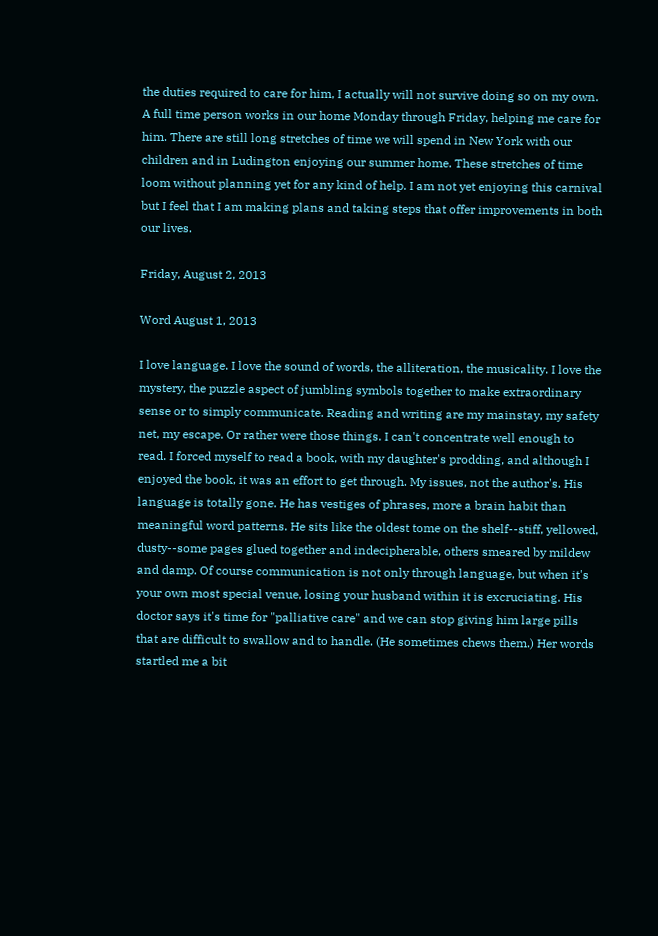the duties required to care for him, I actually will not survive doing so on my own. A full time person works in our home Monday through Friday, helping me care for him. There are still long stretches of time we will spend in New York with our children and in Ludington enjoying our summer home. These stretches of time loom without planning yet for any kind of help. I am not yet enjoying this carnival but I feel that I am making plans and taking steps that offer improvements in both our lives.

Friday, August 2, 2013

Word August 1, 2013

I love language. I love the sound of words, the alliteration, the musicality. I love the mystery, the puzzle aspect of jumbling symbols together to make extraordinary sense or to simply communicate. Reading and writing are my mainstay, my safety net, my escape. Or rather were those things. I can't concentrate well enough to read. I forced myself to read a book, with my daughter's prodding, and although I enjoyed the book, it was an effort to get through. My issues, not the author's. His language is totally gone. He has vestiges of phrases, more a brain habit than meaningful word patterns. He sits like the oldest tome on the shelf--stiff, yellowed, dusty--some pages glued together and indecipherable, others smeared by mildew and damp. Of course communication is not only through language, but when it's your own most special venue, losing your husband within it is excruciating. His doctor says it's time for "palliative care" and we can stop giving him large pills that are difficult to swallow and to handle. (He sometimes chews them.) Her words startled me a bit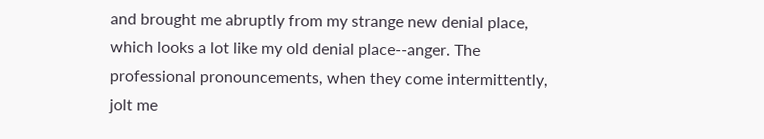and brought me abruptly from my strange new denial place, which looks a lot like my old denial place--anger. The professional pronouncements, when they come intermittently, jolt me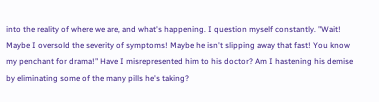into the reality of where we are, and what's happening. I question myself constantly. "Wait! Maybe I oversold the severity of symptoms! Maybe he isn't slipping away that fast! You know my penchant for drama!" Have I misrepresented him to his doctor? Am I hastening his demise by eliminating some of the many pills he's taking?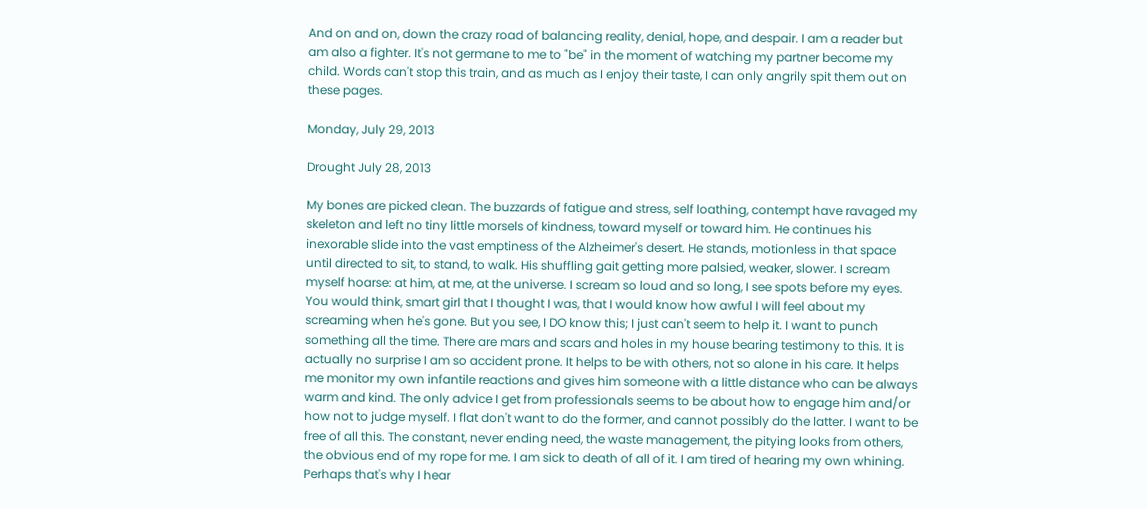And on and on, down the crazy road of balancing reality, denial, hope, and despair. I am a reader but am also a fighter. It's not germane to me to "be" in the moment of watching my partner become my child. Words can't stop this train, and as much as I enjoy their taste, I can only angrily spit them out on these pages.

Monday, July 29, 2013

Drought July 28, 2013

My bones are picked clean. The buzzards of fatigue and stress, self loathing, contempt have ravaged my skeleton and left no tiny little morsels of kindness, toward myself or toward him. He continues his inexorable slide into the vast emptiness of the Alzheimer's desert. He stands, motionless in that space until directed to sit, to stand, to walk. His shuffling gait getting more palsied, weaker, slower. I scream myself hoarse: at him, at me, at the universe. I scream so loud and so long, I see spots before my eyes. You would think, smart girl that I thought I was, that I would know how awful I will feel about my screaming when he's gone. But you see, I DO know this; I just can't seem to help it. I want to punch something all the time. There are mars and scars and holes in my house bearing testimony to this. It is actually no surprise I am so accident prone. It helps to be with others, not so alone in his care. It helps me monitor my own infantile reactions and gives him someone with a little distance who can be always warm and kind. The only advice I get from professionals seems to be about how to engage him and/or how not to judge myself. I flat don't want to do the former, and cannot possibly do the latter. I want to be free of all this. The constant, never ending need, the waste management, the pitying looks from others, the obvious end of my rope for me. I am sick to death of all of it. I am tired of hearing my own whining. Perhaps that's why I hear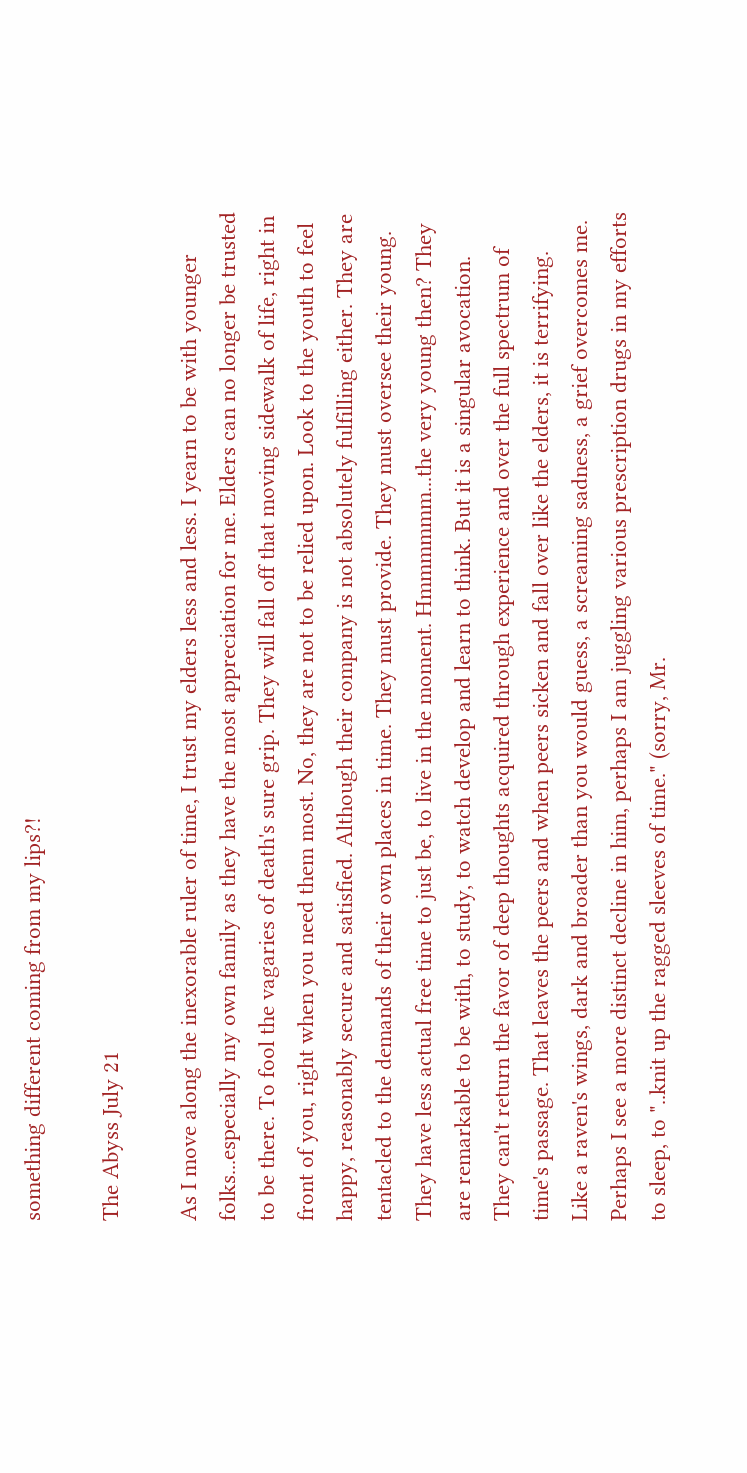something different coming from my lips?!

The Abyss July 21

As I move along the inexorable ruler of time, I trust my elders less and less. I yearn to be with younger folks...especially my own family as they have the most appreciation for me. Elders can no longer be trusted to be there. To fool the vagaries of death's sure grip. They will fall off that moving sidewalk of life, right in front of you, right when you need them most. No, they are not to be relied upon. Look to the youth to feel happy, reasonably secure and satisfied. Although their company is not absolutely fulfilling either. They are tentacled to the demands of their own places in time. They must provide. They must oversee their young. They have less actual free time to just be, to live in the moment. Hmmmmmm...the very young then? They are remarkable to be with, to study, to watch develop and learn to think. But it is a singular avocation. They can't return the favor of deep thoughts acquired through experience and over the full spectrum of time's passage. That leaves the peers and when peers sicken and fall over like the elders, it is terrifying. Like a raven's wings, dark and broader than you would guess, a screaming sadness, a grief overcomes me. Perhaps I see a more distinct decline in him, perhaps I am juggling various prescription drugs in my efforts to sleep, to "..knit up the ragged sleeves of time." (sorry, Mr.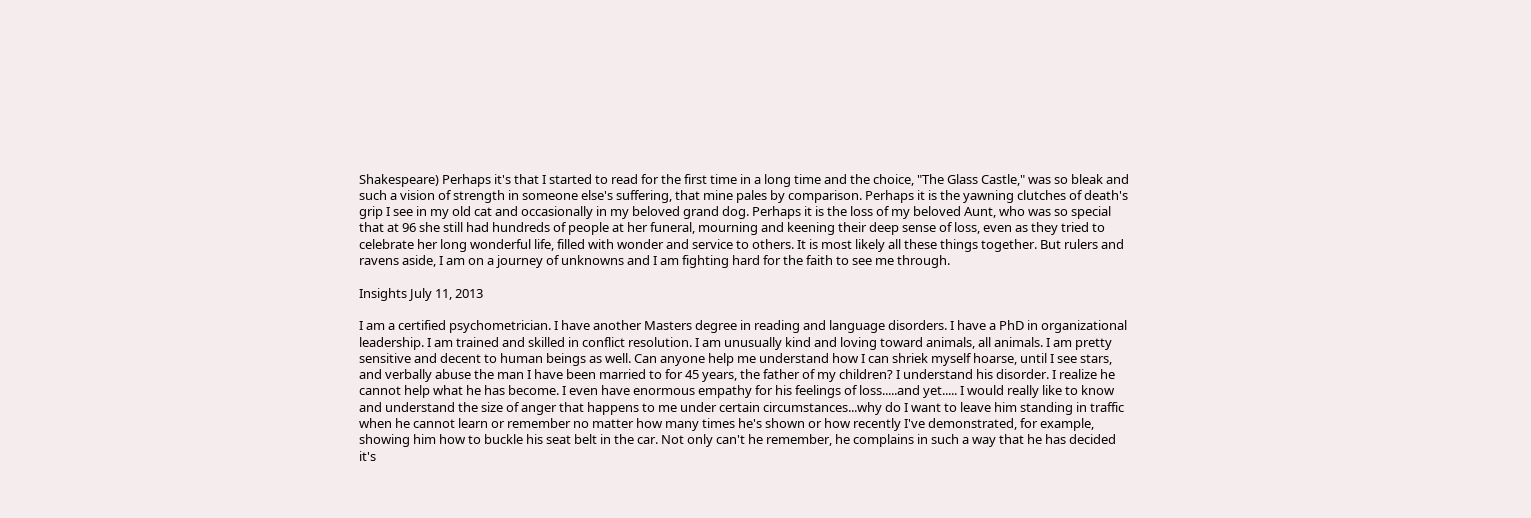Shakespeare) Perhaps it's that I started to read for the first time in a long time and the choice, "The Glass Castle," was so bleak and such a vision of strength in someone else's suffering, that mine pales by comparison. Perhaps it is the yawning clutches of death's grip I see in my old cat and occasionally in my beloved grand dog. Perhaps it is the loss of my beloved Aunt, who was so special that at 96 she still had hundreds of people at her funeral, mourning and keening their deep sense of loss, even as they tried to celebrate her long wonderful life, filled with wonder and service to others. It is most likely all these things together. But rulers and ravens aside, I am on a journey of unknowns and I am fighting hard for the faith to see me through.

Insights July 11, 2013

I am a certified psychometrician. I have another Masters degree in reading and language disorders. I have a PhD in organizational leadership. I am trained and skilled in conflict resolution. I am unusually kind and loving toward animals, all animals. I am pretty sensitive and decent to human beings as well. Can anyone help me understand how I can shriek myself hoarse, until I see stars, and verbally abuse the man I have been married to for 45 years, the father of my children? I understand his disorder. I realize he cannot help what he has become. I even have enormous empathy for his feelings of loss.....and yet..... I would really like to know and understand the size of anger that happens to me under certain circumstances...why do I want to leave him standing in traffic when he cannot learn or remember no matter how many times he's shown or how recently I've demonstrated, for example, showing him how to buckle his seat belt in the car. Not only can't he remember, he complains in such a way that he has decided it's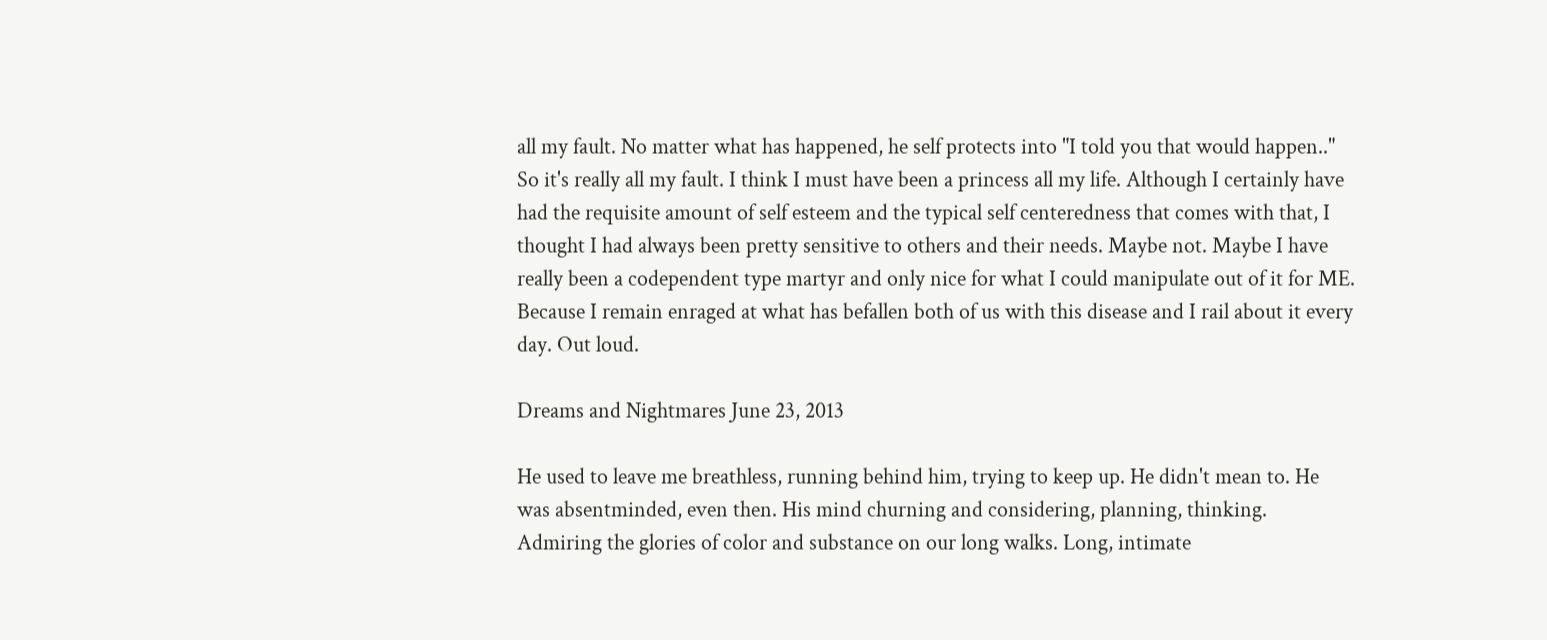all my fault. No matter what has happened, he self protects into "I told you that would happen.." So it's really all my fault. I think I must have been a princess all my life. Although I certainly have had the requisite amount of self esteem and the typical self centeredness that comes with that, I thought I had always been pretty sensitive to others and their needs. Maybe not. Maybe I have really been a codependent type martyr and only nice for what I could manipulate out of it for ME. Because I remain enraged at what has befallen both of us with this disease and I rail about it every day. Out loud.

Dreams and Nightmares June 23, 2013

He used to leave me breathless, running behind him, trying to keep up. He didn't mean to. He was absentminded, even then. His mind churning and considering, planning, thinking. Admiring the glories of color and substance on our long walks. Long, intimate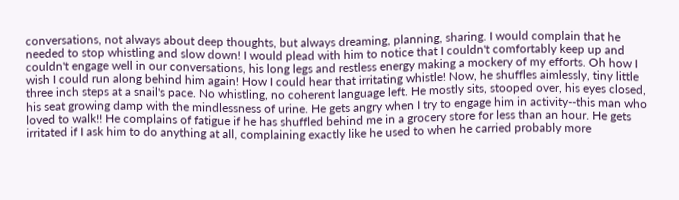conversations, not always about deep thoughts, but always dreaming, planning, sharing. I would complain that he needed to stop whistling and slow down! I would plead with him to notice that I couldn't comfortably keep up and couldn't engage well in our conversations, his long legs and restless energy making a mockery of my efforts. Oh how I wish I could run along behind him again! How I could hear that irritating whistle! Now, he shuffles aimlessly, tiny little three inch steps at a snail's pace. No whistling, no coherent language left. He mostly sits, stooped over, his eyes closed, his seat growing damp with the mindlessness of urine. He gets angry when I try to engage him in activity--this man who loved to walk!! He complains of fatigue if he has shuffled behind me in a grocery store for less than an hour. He gets irritated if I ask him to do anything at all, complaining exactly like he used to when he carried probably more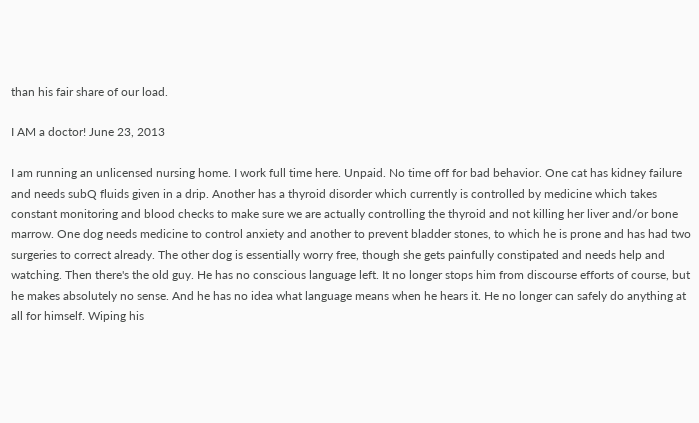than his fair share of our load.

I AM a doctor! June 23, 2013

I am running an unlicensed nursing home. I work full time here. Unpaid. No time off for bad behavior. One cat has kidney failure and needs subQ fluids given in a drip. Another has a thyroid disorder which currently is controlled by medicine which takes constant monitoring and blood checks to make sure we are actually controlling the thyroid and not killing her liver and/or bone marrow. One dog needs medicine to control anxiety and another to prevent bladder stones, to which he is prone and has had two surgeries to correct already. The other dog is essentially worry free, though she gets painfully constipated and needs help and watching. Then there's the old guy. He has no conscious language left. It no longer stops him from discourse efforts of course, but he makes absolutely no sense. And he has no idea what language means when he hears it. He no longer can safely do anything at all for himself. Wiping his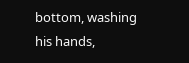bottom, washing his hands,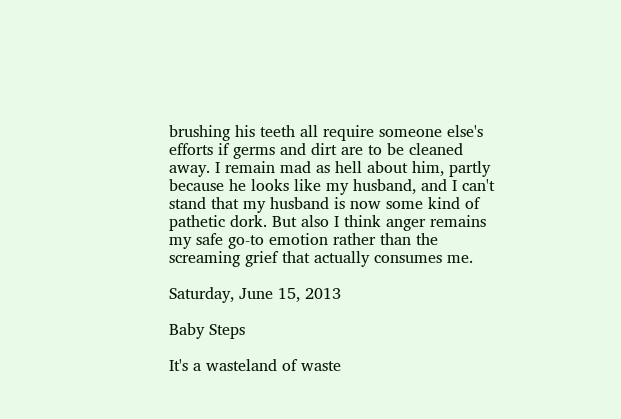brushing his teeth all require someone else's efforts if germs and dirt are to be cleaned away. I remain mad as hell about him, partly because he looks like my husband, and I can't stand that my husband is now some kind of pathetic dork. But also I think anger remains my safe go-to emotion rather than the screaming grief that actually consumes me.

Saturday, June 15, 2013

Baby Steps

It's a wasteland of waste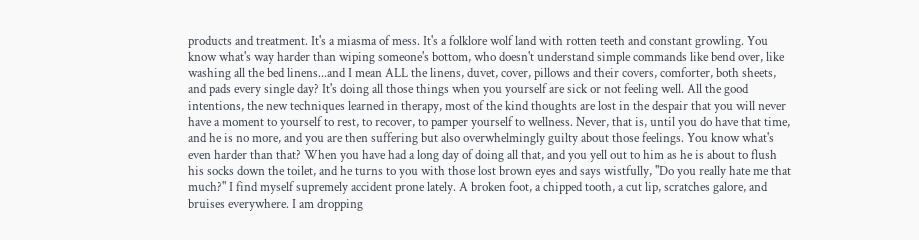products and treatment. It's a miasma of mess. It's a folklore wolf land with rotten teeth and constant growling. You know what's way harder than wiping someone's bottom, who doesn't understand simple commands like bend over, like washing all the bed linens...and I mean ALL the linens, duvet, cover, pillows and their covers, comforter, both sheets, and pads every single day? It's doing all those things when you yourself are sick or not feeling well. All the good intentions, the new techniques learned in therapy, most of the kind thoughts are lost in the despair that you will never have a moment to yourself to rest, to recover, to pamper yourself to wellness. Never, that is, until you do have that time, and he is no more, and you are then suffering but also overwhelmingly guilty about those feelings. You know what's even harder than that? When you have had a long day of doing all that, and you yell out to him as he is about to flush his socks down the toilet, and he turns to you with those lost brown eyes and says wistfully, "Do you really hate me that much?" I find myself supremely accident prone lately. A broken foot, a chipped tooth, a cut lip, scratches galore, and bruises everywhere. I am dropping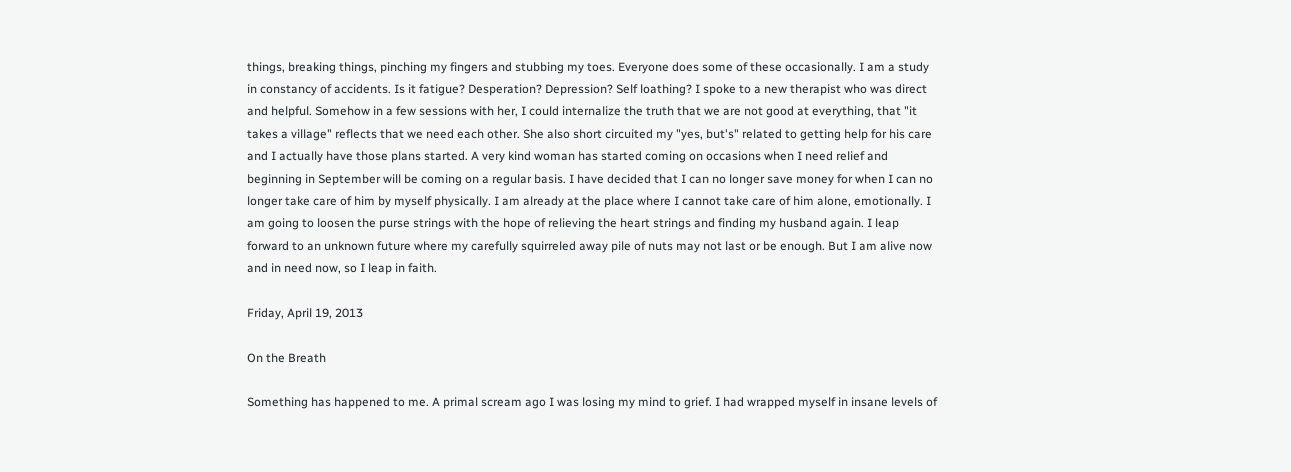things, breaking things, pinching my fingers and stubbing my toes. Everyone does some of these occasionally. I am a study in constancy of accidents. Is it fatigue? Desperation? Depression? Self loathing? I spoke to a new therapist who was direct and helpful. Somehow in a few sessions with her, I could internalize the truth that we are not good at everything, that "it takes a village" reflects that we need each other. She also short circuited my "yes, but's" related to getting help for his care and I actually have those plans started. A very kind woman has started coming on occasions when I need relief and beginning in September will be coming on a regular basis. I have decided that I can no longer save money for when I can no longer take care of him by myself physically. I am already at the place where I cannot take care of him alone, emotionally. I am going to loosen the purse strings with the hope of relieving the heart strings and finding my husband again. I leap forward to an unknown future where my carefully squirreled away pile of nuts may not last or be enough. But I am alive now and in need now, so I leap in faith.

Friday, April 19, 2013

On the Breath

Something has happened to me. A primal scream ago I was losing my mind to grief. I had wrapped myself in insane levels of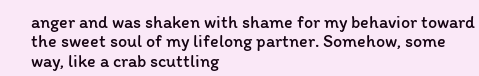anger and was shaken with shame for my behavior toward the sweet soul of my lifelong partner. Somehow, some way, like a crab scuttling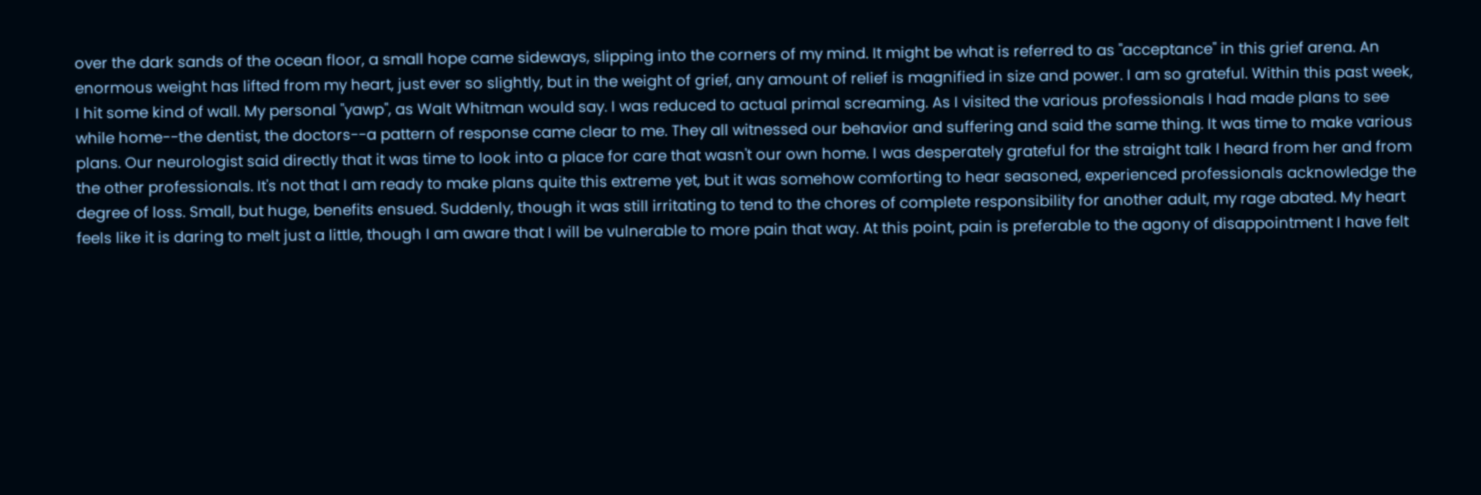over the dark sands of the ocean floor, a small hope came sideways, slipping into the corners of my mind. It might be what is referred to as "acceptance" in this grief arena. An enormous weight has lifted from my heart, just ever so slightly, but in the weight of grief, any amount of relief is magnified in size and power. I am so grateful. Within this past week, I hit some kind of wall. My personal "yawp", as Walt Whitman would say. I was reduced to actual primal screaming. As I visited the various professionals I had made plans to see while home--the dentist, the doctors--a pattern of response came clear to me. They all witnessed our behavior and suffering and said the same thing. It was time to make various plans. Our neurologist said directly that it was time to look into a place for care that wasn't our own home. I was desperately grateful for the straight talk I heard from her and from the other professionals. It's not that I am ready to make plans quite this extreme yet, but it was somehow comforting to hear seasoned, experienced professionals acknowledge the degree of loss. Small, but huge, benefits ensued. Suddenly, though it was still irritating to tend to the chores of complete responsibility for another adult, my rage abated. My heart feels like it is daring to melt just a little, though I am aware that I will be vulnerable to more pain that way. At this point, pain is preferable to the agony of disappointment I have felt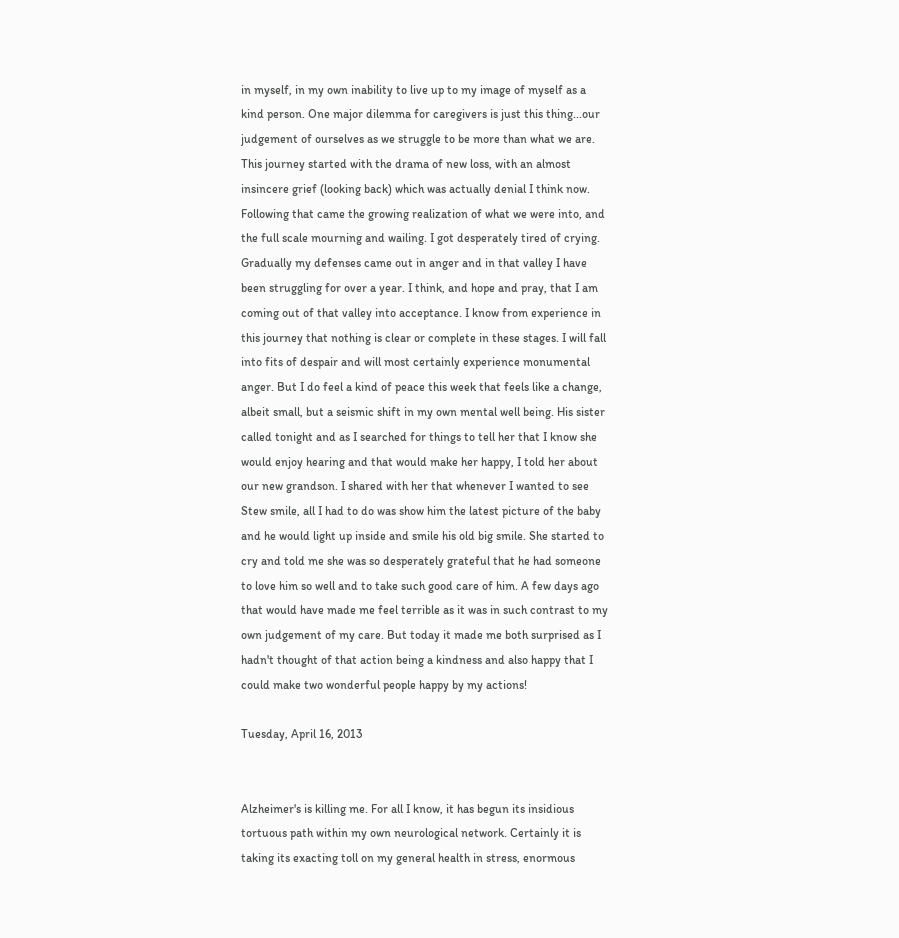in myself, in my own inability to live up to my image of myself as a kind person. One major dilemma for caregivers is just this thing...our judgement of ourselves as we struggle to be more than what we are. This journey started with the drama of new loss, with an almost insincere grief (looking back) which was actually denial I think now. Following that came the growing realization of what we were into, and the full scale mourning and wailing. I got desperately tired of crying. Gradually my defenses came out in anger and in that valley I have been struggling for over a year. I think, and hope and pray, that I am coming out of that valley into acceptance. I know from experience in this journey that nothing is clear or complete in these stages. I will fall into fits of despair and will most certainly experience monumental anger. But I do feel a kind of peace this week that feels like a change, albeit small, but a seismic shift in my own mental well being. His sister called tonight and as I searched for things to tell her that I know she would enjoy hearing and that would make her happy, I told her about our new grandson. I shared with her that whenever I wanted to see Stew smile, all I had to do was show him the latest picture of the baby and he would light up inside and smile his old big smile. She started to cry and told me she was so desperately grateful that he had someone to love him so well and to take such good care of him. A few days ago that would have made me feel terrible as it was in such contrast to my own judgement of my care. But today it made me both surprised as I hadn't thought of that action being a kindness and also happy that I could make two wonderful people happy by my actions!

Tuesday, April 16, 2013


Alzheimer's is killing me. For all I know, it has begun its insidious tortuous path within my own neurological network. Certainly it is taking its exacting toll on my general health in stress, enormous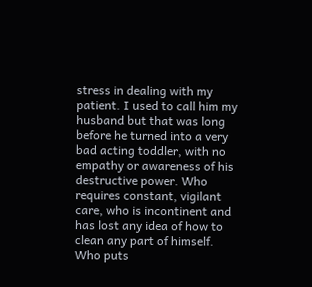stress in dealing with my patient. I used to call him my husband but that was long before he turned into a very bad acting toddler, with no empathy or awareness of his destructive power. Who requires constant, vigilant care, who is incontinent and has lost any idea of how to clean any part of himself. Who puts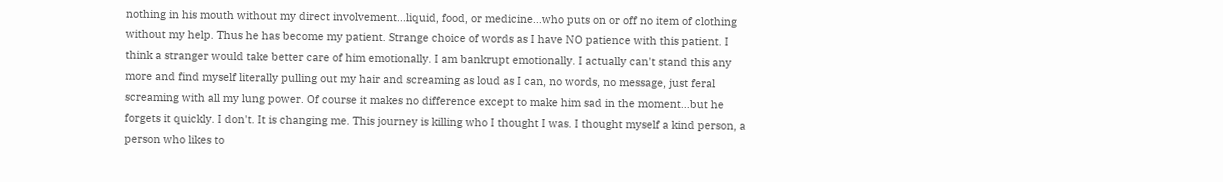nothing in his mouth without my direct involvement...liquid, food, or medicine...who puts on or off no item of clothing without my help. Thus he has become my patient. Strange choice of words as I have NO patience with this patient. I think a stranger would take better care of him emotionally. I am bankrupt emotionally. I actually can't stand this any more and find myself literally pulling out my hair and screaming as loud as I can, no words, no message, just feral screaming with all my lung power. Of course it makes no difference except to make him sad in the moment...but he forgets it quickly. I don't. It is changing me. This journey is killing who I thought I was. I thought myself a kind person, a person who likes to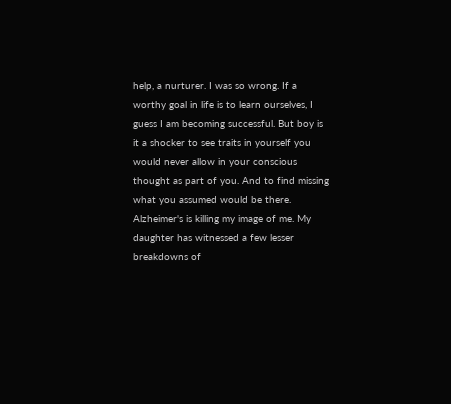help, a nurturer. I was so wrong. If a worthy goal in life is to learn ourselves, I guess I am becoming successful. But boy is it a shocker to see traits in yourself you would never allow in your conscious thought as part of you. And to find missing what you assumed would be there. Alzheimer's is killing my image of me. My daughter has witnessed a few lesser breakdowns of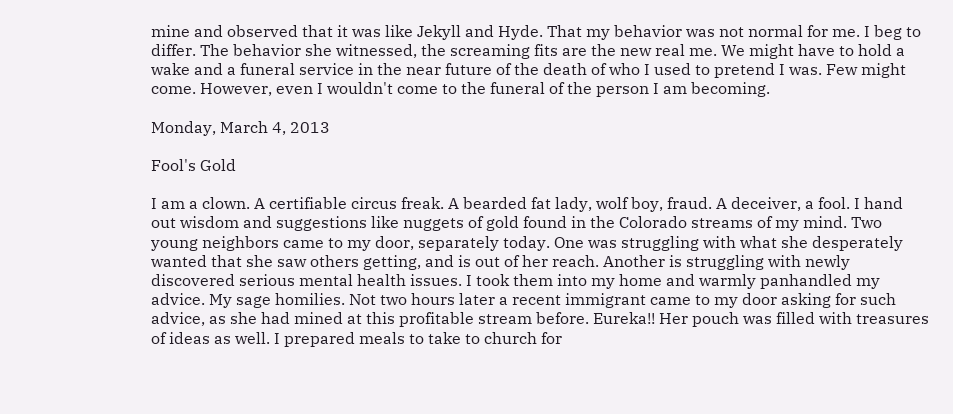mine and observed that it was like Jekyll and Hyde. That my behavior was not normal for me. I beg to differ. The behavior she witnessed, the screaming fits are the new real me. We might have to hold a wake and a funeral service in the near future of the death of who I used to pretend I was. Few might come. However, even I wouldn't come to the funeral of the person I am becoming.

Monday, March 4, 2013

Fool's Gold

I am a clown. A certifiable circus freak. A bearded fat lady, wolf boy, fraud. A deceiver, a fool. I hand out wisdom and suggestions like nuggets of gold found in the Colorado streams of my mind. Two young neighbors came to my door, separately today. One was struggling with what she desperately wanted that she saw others getting, and is out of her reach. Another is struggling with newly discovered serious mental health issues. I took them into my home and warmly panhandled my advice. My sage homilies. Not two hours later a recent immigrant came to my door asking for such advice, as she had mined at this profitable stream before. Eureka!! Her pouch was filled with treasures of ideas as well. I prepared meals to take to church for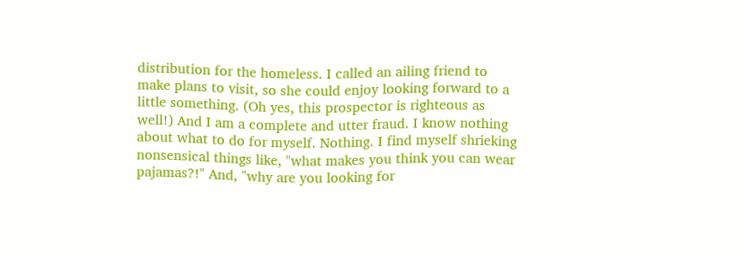distribution for the homeless. I called an ailing friend to make plans to visit, so she could enjoy looking forward to a little something. (Oh yes, this prospector is righteous as well!) And I am a complete and utter fraud. I know nothing about what to do for myself. Nothing. I find myself shrieking nonsensical things like, "what makes you think you can wear pajamas?!" And, "why are you looking for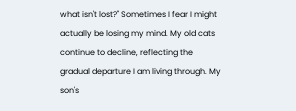what isn't lost?" Sometimes I fear I might actually be losing my mind. My old cats continue to decline, reflecting the gradual departure I am living through. My son's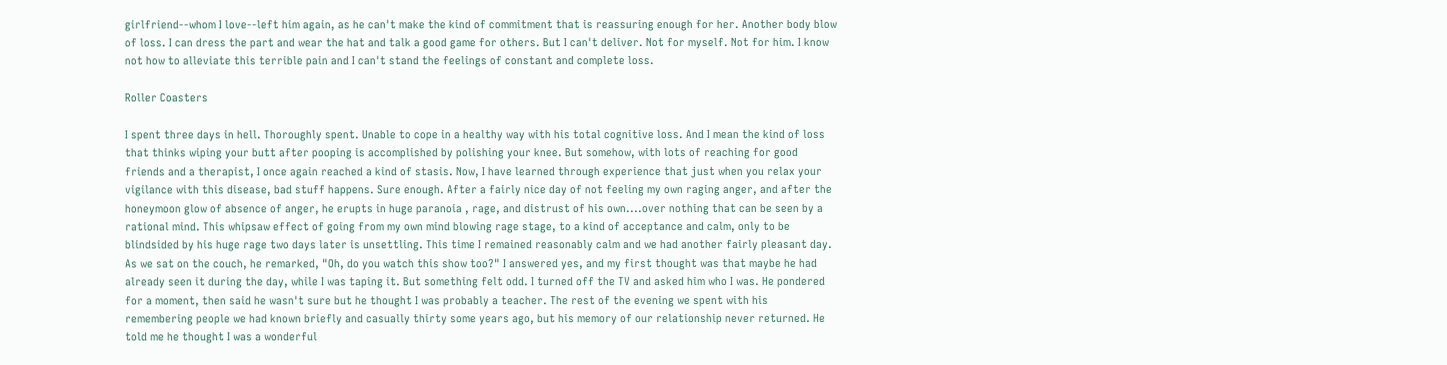girlfriend--whom I love--left him again, as he can't make the kind of commitment that is reassuring enough for her. Another body blow of loss. I can dress the part and wear the hat and talk a good game for others. But I can't deliver. Not for myself. Not for him. I know not how to alleviate this terrible pain and I can't stand the feelings of constant and complete loss.

Roller Coasters

I spent three days in hell. Thoroughly spent. Unable to cope in a healthy way with his total cognitive loss. And I mean the kind of loss that thinks wiping your butt after pooping is accomplished by polishing your knee. But somehow, with lots of reaching for good friends and a therapist, I once again reached a kind of stasis. Now, I have learned through experience that just when you relax your vigilance with this disease, bad stuff happens. Sure enough. After a fairly nice day of not feeling my own raging anger, and after the honeymoon glow of absence of anger, he erupts in huge paranoia , rage, and distrust of his own....over nothing that can be seen by a rational mind. This whipsaw effect of going from my own mind blowing rage stage, to a kind of acceptance and calm, only to be blindsided by his huge rage two days later is unsettling. This time I remained reasonably calm and we had another fairly pleasant day. As we sat on the couch, he remarked, "Oh, do you watch this show too?" I answered yes, and my first thought was that maybe he had already seen it during the day, while I was taping it. But something felt odd. I turned off the TV and asked him who I was. He pondered for a moment, then said he wasn't sure but he thought I was probably a teacher. The rest of the evening we spent with his remembering people we had known briefly and casually thirty some years ago, but his memory of our relationship never returned. He told me he thought I was a wonderful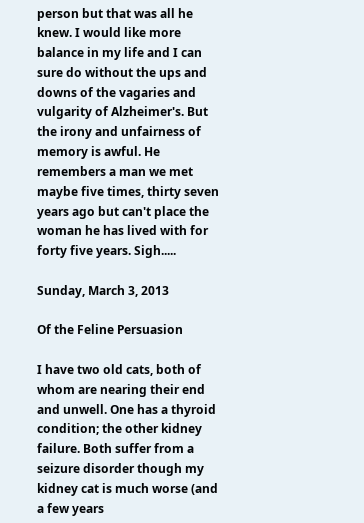person but that was all he knew. I would like more balance in my life and I can sure do without the ups and downs of the vagaries and vulgarity of Alzheimer's. But the irony and unfairness of memory is awful. He remembers a man we met maybe five times, thirty seven years ago but can't place the woman he has lived with for forty five years. Sigh.....

Sunday, March 3, 2013

Of the Feline Persuasion

I have two old cats, both of whom are nearing their end and unwell. One has a thyroid condition; the other kidney failure. Both suffer from a seizure disorder though my kidney cat is much worse (and a few years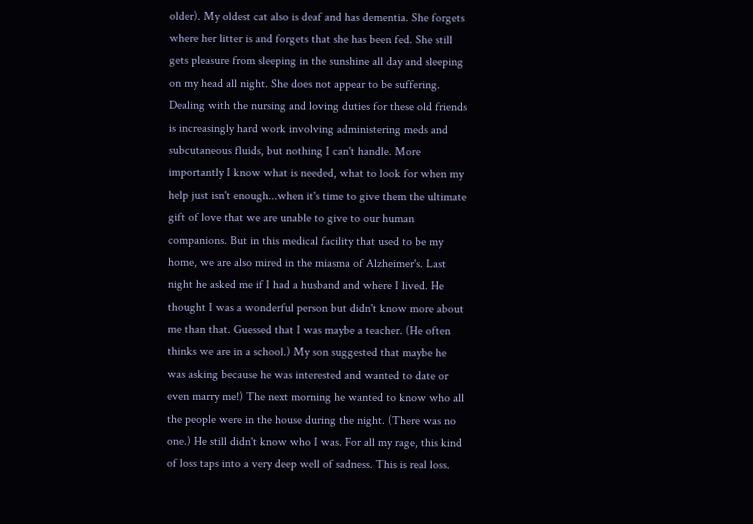older). My oldest cat also is deaf and has dementia. She forgets where her litter is and forgets that she has been fed. She still gets pleasure from sleeping in the sunshine all day and sleeping on my head all night. She does not appear to be suffering. Dealing with the nursing and loving duties for these old friends is increasingly hard work involving administering meds and subcutaneous fluids, but nothing I can't handle. More importantly I know what is needed, what to look for when my help just isn't enough...when it's time to give them the ultimate gift of love that we are unable to give to our human companions. But in this medical facility that used to be my home, we are also mired in the miasma of Alzheimer's. Last night he asked me if I had a husband and where I lived. He thought I was a wonderful person but didn't know more about me than that. Guessed that I was maybe a teacher. (He often thinks we are in a school.) My son suggested that maybe he was asking because he was interested and wanted to date or even marry me!) The next morning he wanted to know who all the people were in the house during the night. (There was no one.) He still didn't know who I was. For all my rage, this kind of loss taps into a very deep well of sadness. This is real loss.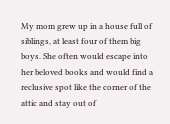My mom grew up in a house full of siblings, at least four of them big boys. She often would escape into her beloved books and would find a reclusive spot like the corner of the attic and stay out of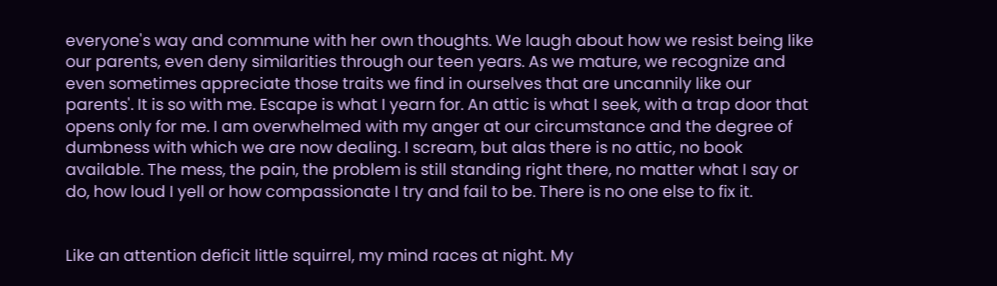everyone's way and commune with her own thoughts. We laugh about how we resist being like our parents, even deny similarities through our teen years. As we mature, we recognize and even sometimes appreciate those traits we find in ourselves that are uncannily like our parents'. It is so with me. Escape is what I yearn for. An attic is what I seek, with a trap door that opens only for me. I am overwhelmed with my anger at our circumstance and the degree of dumbness with which we are now dealing. I scream, but alas there is no attic, no book available. The mess, the pain, the problem is still standing right there, no matter what I say or do, how loud I yell or how compassionate I try and fail to be. There is no one else to fix it.


Like an attention deficit little squirrel, my mind races at night. My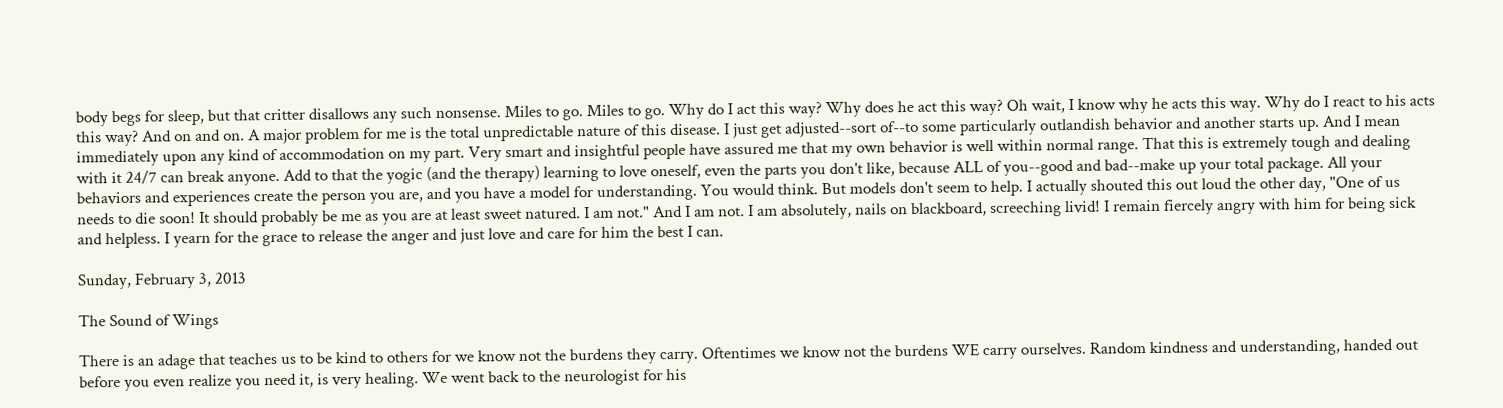body begs for sleep, but that critter disallows any such nonsense. Miles to go. Miles to go. Why do I act this way? Why does he act this way? Oh wait, I know why he acts this way. Why do I react to his acts this way? And on and on. A major problem for me is the total unpredictable nature of this disease. I just get adjusted--sort of--to some particularly outlandish behavior and another starts up. And I mean immediately upon any kind of accommodation on my part. Very smart and insightful people have assured me that my own behavior is well within normal range. That this is extremely tough and dealing with it 24/7 can break anyone. Add to that the yogic (and the therapy) learning to love oneself, even the parts you don't like, because ALL of you--good and bad--make up your total package. All your behaviors and experiences create the person you are, and you have a model for understanding. You would think. But models don't seem to help. I actually shouted this out loud the other day, "One of us needs to die soon! It should probably be me as you are at least sweet natured. I am not." And I am not. I am absolutely, nails on blackboard, screeching livid! I remain fiercely angry with him for being sick and helpless. I yearn for the grace to release the anger and just love and care for him the best I can.

Sunday, February 3, 2013

The Sound of Wings

There is an adage that teaches us to be kind to others for we know not the burdens they carry. Oftentimes we know not the burdens WE carry ourselves. Random kindness and understanding, handed out before you even realize you need it, is very healing. We went back to the neurologist for his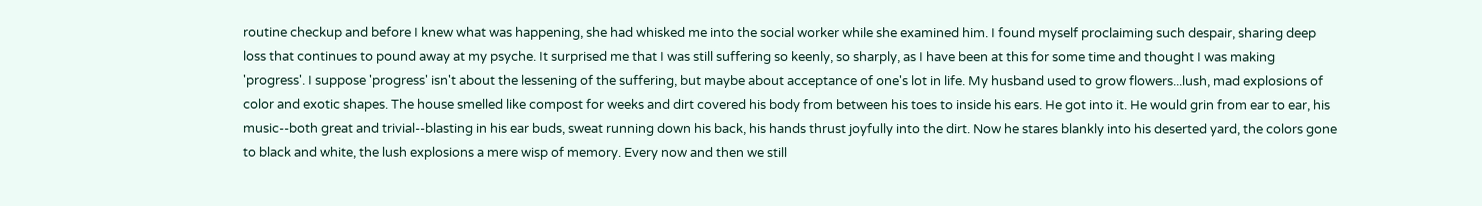routine checkup and before I knew what was happening, she had whisked me into the social worker while she examined him. I found myself proclaiming such despair, sharing deep loss that continues to pound away at my psyche. It surprised me that I was still suffering so keenly, so sharply, as I have been at this for some time and thought I was making 'progress'. I suppose 'progress' isn't about the lessening of the suffering, but maybe about acceptance of one's lot in life. My husband used to grow flowers...lush, mad explosions of color and exotic shapes. The house smelled like compost for weeks and dirt covered his body from between his toes to inside his ears. He got into it. He would grin from ear to ear, his music--both great and trivial--blasting in his ear buds, sweat running down his back, his hands thrust joyfully into the dirt. Now he stares blankly into his deserted yard, the colors gone to black and white, the lush explosions a mere wisp of memory. Every now and then we still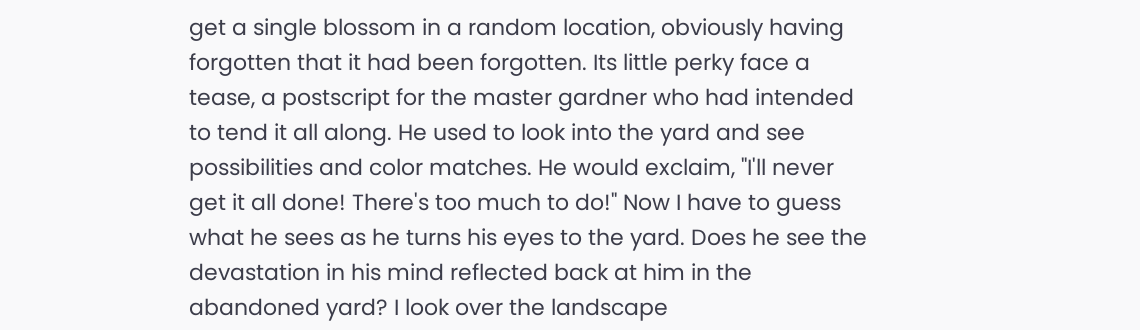get a single blossom in a random location, obviously having forgotten that it had been forgotten. Its little perky face a tease, a postscript for the master gardner who had intended to tend it all along. He used to look into the yard and see possibilities and color matches. He would exclaim, "I'll never get it all done! There's too much to do!" Now I have to guess what he sees as he turns his eyes to the yard. Does he see the devastation in his mind reflected back at him in the abandoned yard? I look over the landscape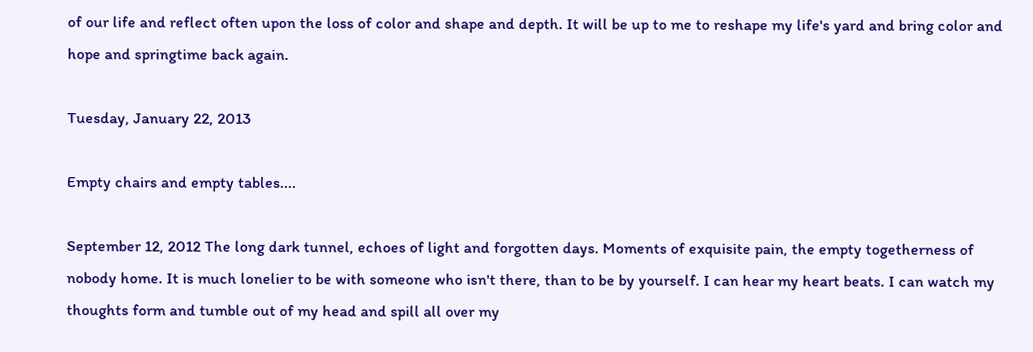of our life and reflect often upon the loss of color and shape and depth. It will be up to me to reshape my life's yard and bring color and hope and springtime back again.

Tuesday, January 22, 2013

Empty chairs and empty tables....

September 12, 2012 The long dark tunnel, echoes of light and forgotten days. Moments of exquisite pain, the empty togetherness of nobody home. It is much lonelier to be with someone who isn't there, than to be by yourself. I can hear my heart beats. I can watch my thoughts form and tumble out of my head and spill all over my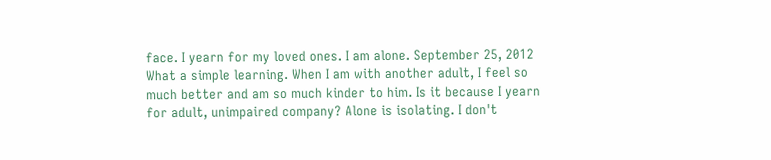face. I yearn for my loved ones. I am alone. September 25, 2012 What a simple learning. When I am with another adult, I feel so much better and am so much kinder to him. Is it because I yearn for adult, unimpaired company? Alone is isolating. I don't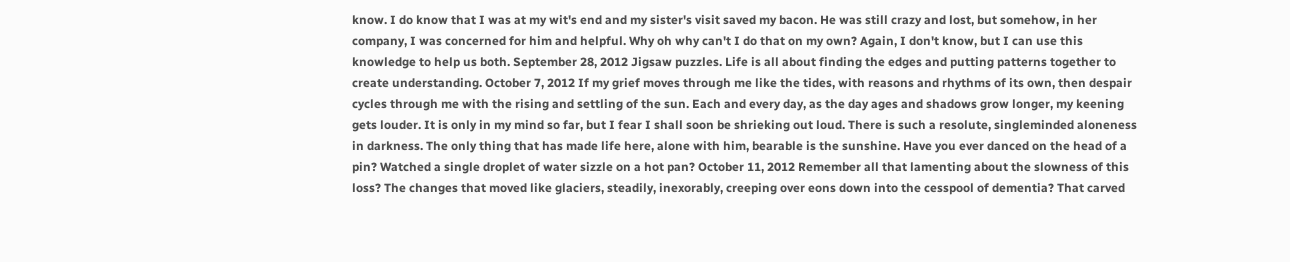know. I do know that I was at my wit's end and my sister's visit saved my bacon. He was still crazy and lost, but somehow, in her company, I was concerned for him and helpful. Why oh why can't I do that on my own? Again, I don't know, but I can use this knowledge to help us both. September 28, 2012 Jigsaw puzzles. Life is all about finding the edges and putting patterns together to create understanding. October 7, 2012 If my grief moves through me like the tides, with reasons and rhythms of its own, then despair cycles through me with the rising and settling of the sun. Each and every day, as the day ages and shadows grow longer, my keening gets louder. It is only in my mind so far, but I fear I shall soon be shrieking out loud. There is such a resolute, singleminded aloneness in darkness. The only thing that has made life here, alone with him, bearable is the sunshine. Have you ever danced on the head of a pin? Watched a single droplet of water sizzle on a hot pan? October 11, 2012 Remember all that lamenting about the slowness of this loss? The changes that moved like glaciers, steadily, inexorably, creeping over eons down into the cesspool of dementia? That carved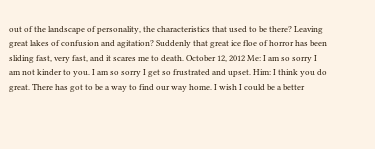out of the landscape of personality, the characteristics that used to be there? Leaving great lakes of confusion and agitation? Suddenly that great ice floe of horror has been sliding fast, very fast, and it scares me to death. October 12, 2012 Me: I am so sorry I am not kinder to you. I am so sorry I get so frustrated and upset. Him: I think you do great. There has got to be a way to find our way home. I wish I could be a better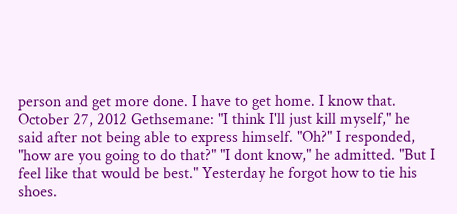person and get more done. I have to get home. I know that. October 27, 2012 Gethsemane: "I think I'll just kill myself," he said after not being able to express himself. "Oh?" I responded, "how are you going to do that?" "I dont know," he admitted. "But I feel like that would be best." Yesterday he forgot how to tie his shoes.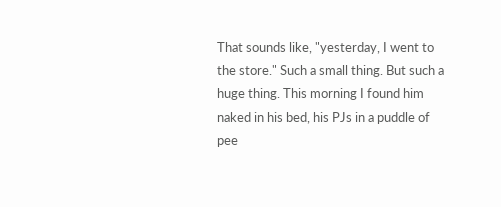That sounds like, "yesterday, I went to the store." Such a small thing. But such a huge thing. This morning I found him naked in his bed, his PJs in a puddle of pee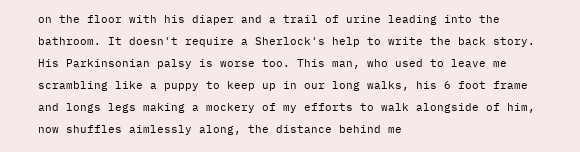on the floor with his diaper and a trail of urine leading into the bathroom. It doesn't require a Sherlock's help to write the back story. His Parkinsonian palsy is worse too. This man, who used to leave me scrambling like a puppy to keep up in our long walks, his 6 foot frame and longs legs making a mockery of my efforts to walk alongside of him, now shuffles aimlessly along, the distance behind me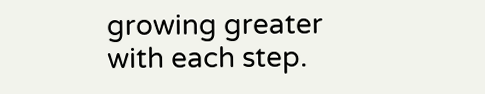growing greater with each step.